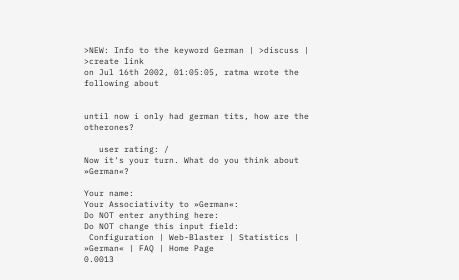>NEW: Info to the keyword German | >discuss | >create link
on Jul 16th 2002, 01:05:05, ratma wrote the following about


until now i only had german tits, how are the otherones?

   user rating: /
Now it's your turn. What do you think about »German«?

Your name:
Your Associativity to »German«:
Do NOT enter anything here:
Do NOT change this input field:
 Configuration | Web-Blaster | Statistics | »German« | FAQ | Home Page
0.0013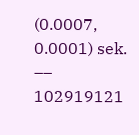(0.0007, 0.0001) sek. –– 102919121